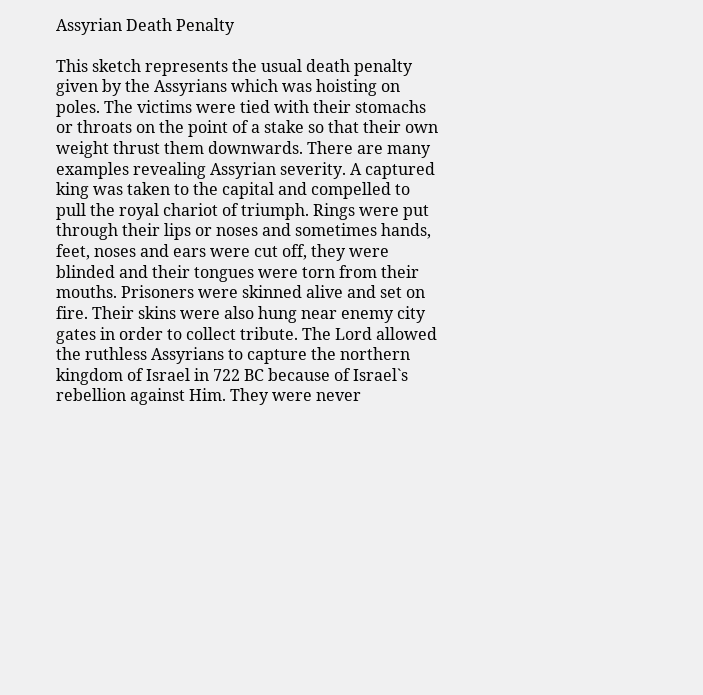Assyrian Death Penalty

This sketch represents the usual death penalty given by the Assyrians which was hoisting on poles. The victims were tied with their stomachs or throats on the point of a stake so that their own weight thrust them downwards. There are many examples revealing Assyrian severity. A captured king was taken to the capital and compelled to pull the royal chariot of triumph. Rings were put through their lips or noses and sometimes hands, feet, noses and ears were cut off, they were blinded and their tongues were torn from their mouths. Prisoners were skinned alive and set on fire. Their skins were also hung near enemy city gates in order to collect tribute. The Lord allowed the ruthless Assyrians to capture the northern kingdom of Israel in 722 BC because of Israel`s rebellion against Him. They were never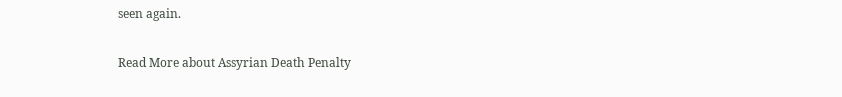seen again.

Read More about Assyrian Death Penalty